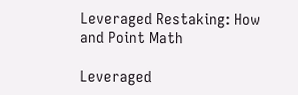Leveraged Restaking: How and Point Math

Leveraged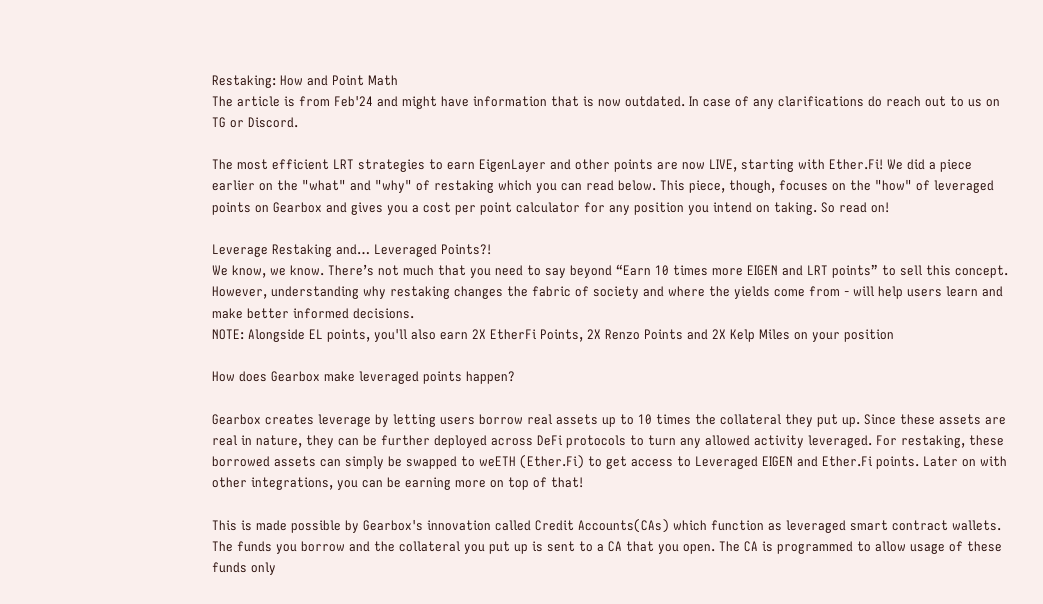Restaking: How and Point Math
The article is from Feb'24 and might have information that is now outdated. In case of any clarifications do reach out to us on TG or Discord.

The most efficient LRT strategies to earn EigenLayer and other points are now LIVE, starting with Ether.Fi! We did a piece earlier on the "what" and "why" of restaking which you can read below. This piece, though, focuses on the "how" of leveraged points on Gearbox and gives you a cost per point calculator for any position you intend on taking. So read on!

Leverage Restaking and… Leveraged Points?!
We know, we know. There’s not much that you need to say beyond “Earn 10 times more EIGEN and LRT points” to sell this concept. However, understanding why restaking changes the fabric of society and where the yields come from - will help users learn and make better informed decisions.
NOTE: Alongside EL points, you'll also earn 2X EtherFi Points, 2X Renzo Points and 2X Kelp Miles on your position

How does Gearbox make leveraged points happen?

Gearbox creates leverage by letting users borrow real assets up to 10 times the collateral they put up. Since these assets are real in nature, they can be further deployed across DeFi protocols to turn any allowed activity leveraged. For restaking, these borrowed assets can simply be swapped to weETH (Ether.Fi) to get access to Leveraged EIGEN and Ether.Fi points. Later on with other integrations, you can be earning more on top of that!

This is made possible by Gearbox's innovation called Credit Accounts(CAs) which function as leveraged smart contract wallets. The funds you borrow and the collateral you put up is sent to a CA that you open. The CA is programmed to allow usage of these funds only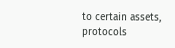to certain assets, protocols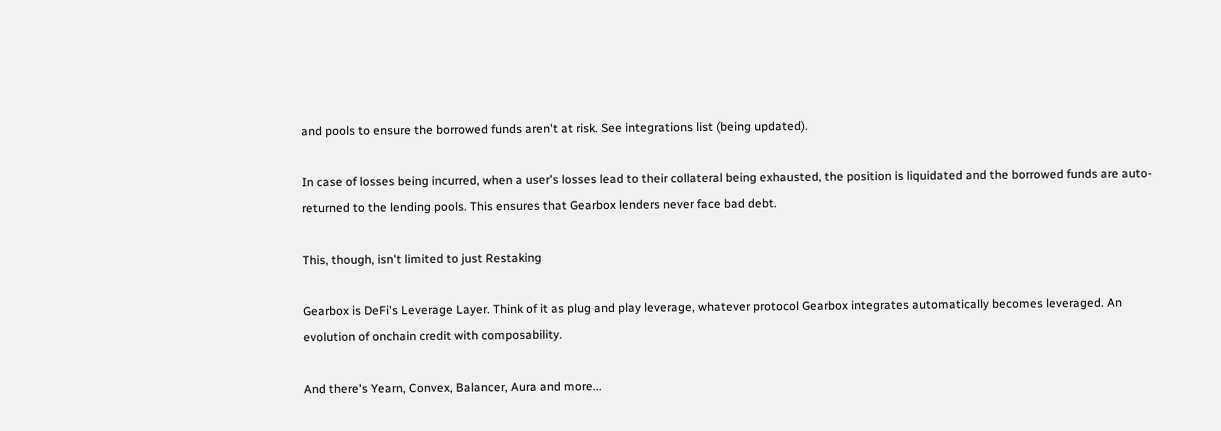and pools to ensure the borrowed funds aren't at risk. See integrations list (being updated).

In case of losses being incurred, when a user's losses lead to their collateral being exhausted, the position is liquidated and the borrowed funds are auto-returned to the lending pools. This ensures that Gearbox lenders never face bad debt.

This, though, isn't limited to just Restaking

Gearbox is DeFi's Leverage Layer. Think of it as plug and play leverage, whatever protocol Gearbox integrates automatically becomes leveraged. An evolution of onchain credit with composability.

And there's Yearn, Convex, Balancer, Aura and more...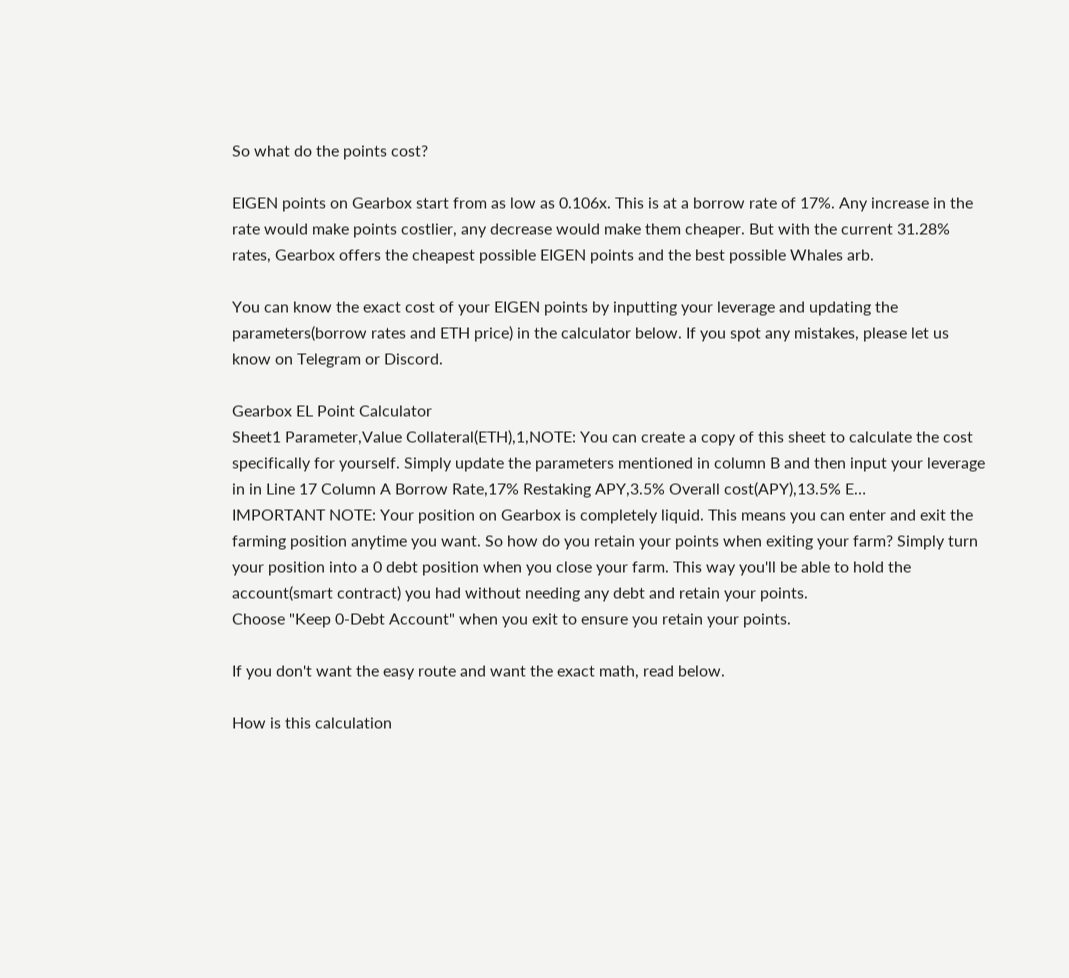So what do the points cost?

EIGEN points on Gearbox start from as low as 0.106x. This is at a borrow rate of 17%. Any increase in the rate would make points costlier, any decrease would make them cheaper. But with the current 31.28% rates, Gearbox offers the cheapest possible EIGEN points and the best possible Whales arb.

You can know the exact cost of your EIGEN points by inputting your leverage and updating the parameters(borrow rates and ETH price) in the calculator below. If you spot any mistakes, please let us know on Telegram or Discord.

Gearbox EL Point Calculator
Sheet1 Parameter,Value Collateral(ETH),1,NOTE: You can create a copy of this sheet to calculate the cost specifically for yourself. Simply update the parameters mentioned in column B and then input your leverage in in Line 17 Column A Borrow Rate,17% Restaking APY,3.5% Overall cost(APY),13.5% E…
IMPORTANT NOTE: Your position on Gearbox is completely liquid. This means you can enter and exit the farming position anytime you want. So how do you retain your points when exiting your farm? Simply turn your position into a 0 debt position when you close your farm. This way you'll be able to hold the account(smart contract) you had without needing any debt and retain your points.
Choose "Keep 0-Debt Account" when you exit to ensure you retain your points.

If you don't want the easy route and want the exact math, read below.

How is this calculation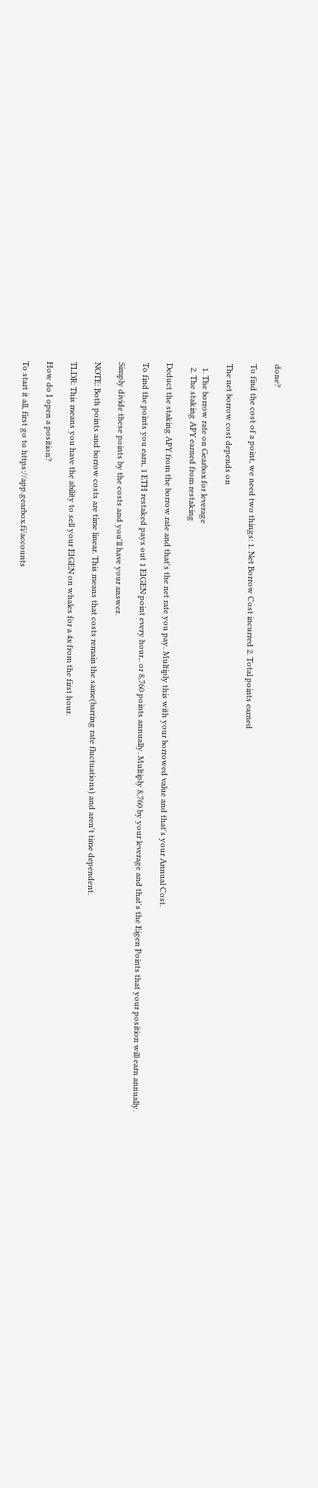done?

To find the cost of a point, we need two things: 1. Net Borrow Cost incurred 2. Total points earned

The net borrow cost depends on

  1. The borrow rate on Gearbox for leverage
  2. The staking APY earned from restaking

Deduct the staking APY from the borrow rate and that's the net rate you pay. Multiply this with your borrowed value and that's your Annual Cost.

To find the points you earn, 1 ETH restaked pays out 1 EIGEN point every hour,. or 8,760 points annually. Multiply 8,760 by your leverage and that's the Eigen Points that your position will earn annually.

Simply divide these points by the costs and you'll have your answer.

NOTE: Both points and borrow costs are time linear. This means that costs remain the same(barring rate fluctuations) and aren't time dependent.

TLDR: This means you have the ability to sell your EIGEN on whales for a 4x from the first hour.

How do I open a position?

To start it all, first go to https://app.gearbox.fi/accounts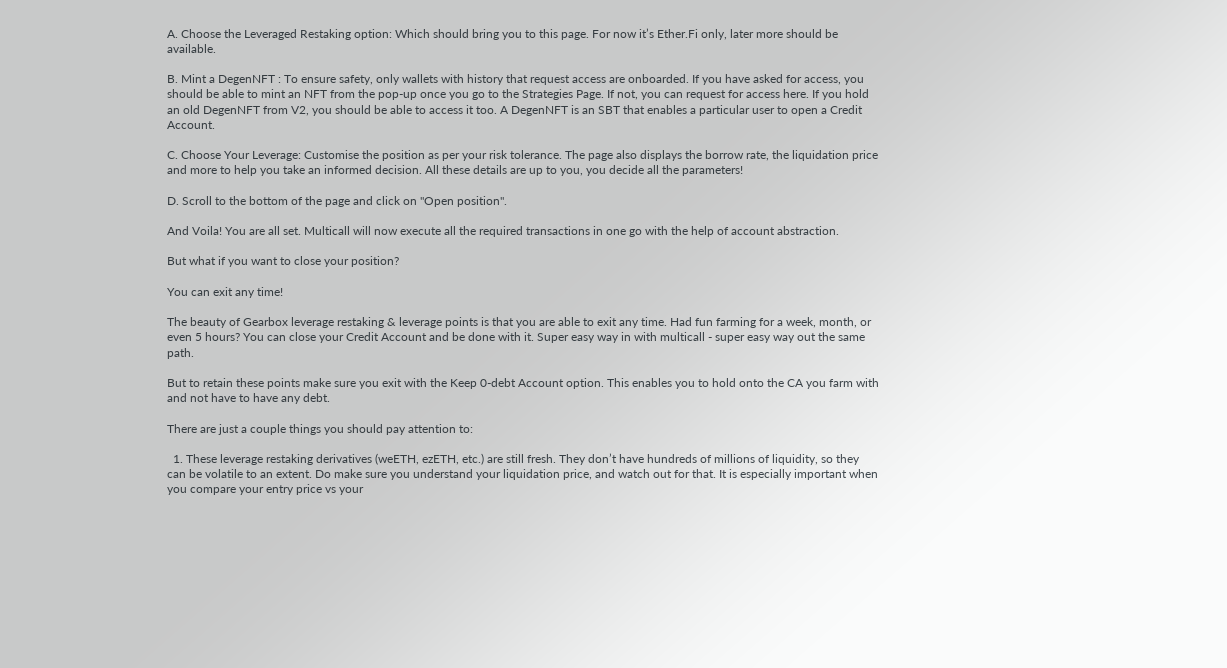A. Choose the Leveraged Restaking option: Which should bring you to this page. For now it’s Ether.Fi only, later more should be available.

B. Mint a DegenNFT : To ensure safety, only wallets with history that request access are onboarded. If you have asked for access, you should be able to mint an NFT from the pop-up once you go to the Strategies Page. If not, you can request for access here. If you hold an old DegenNFT from V2, you should be able to access it too. A DegenNFT is an SBT that enables a particular user to open a Credit Account.

C. Choose Your Leverage: Customise the position as per your risk tolerance. The page also displays the borrow rate, the liquidation price and more to help you take an informed decision. All these details are up to you, you decide all the parameters!

D. Scroll to the bottom of the page and click on "Open position".

And Voila! You are all set. Multicall will now execute all the required transactions in one go with the help of account abstraction.

But what if you want to close your position?

You can exit any time!

The beauty of Gearbox leverage restaking & leverage points is that you are able to exit any time. Had fun farming for a week, month, or even 5 hours? You can close your Credit Account and be done with it. Super easy way in with multicall - super easy way out the same path.

But to retain these points make sure you exit with the Keep 0-debt Account option. This enables you to hold onto the CA you farm with and not have to have any debt.

There are just a couple things you should pay attention to:

  1. These leverage restaking derivatives (weETH, ezETH, etc.) are still fresh. They don’t have hundreds of millions of liquidity, so they can be volatile to an extent. Do make sure you understand your liquidation price, and watch out for that. It is especially important when you compare your entry price vs your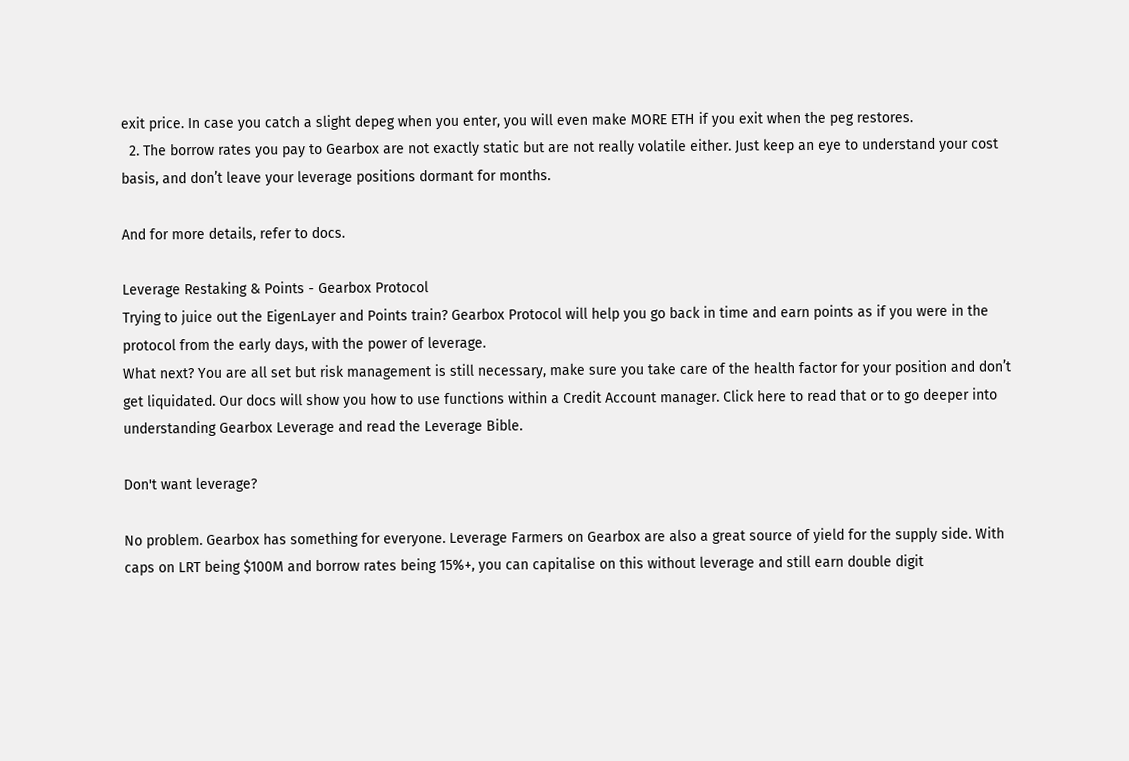exit price. In case you catch a slight depeg when you enter, you will even make MORE ETH if you exit when the peg restores.
  2. The borrow rates you pay to Gearbox are not exactly static but are not really volatile either. Just keep an eye to understand your cost basis, and don’t leave your leverage positions dormant for months.

And for more details, refer to docs.

Leverage Restaking & Points - Gearbox Protocol
Trying to juice out the EigenLayer and Points train? Gearbox Protocol will help you go back in time and earn points as if you were in the protocol from the early days, with the power of leverage.
What next? You are all set but risk management is still necessary, make sure you take care of the health factor for your position and don’t get liquidated. Our docs will show you how to use functions within a Credit Account manager. Click here to read that or to go deeper into understanding Gearbox Leverage and read the Leverage Bible.

Don't want leverage?

No problem. Gearbox has something for everyone. Leverage Farmers on Gearbox are also a great source of yield for the supply side. With caps on LRT being $100M and borrow rates being 15%+, you can capitalise on this without leverage and still earn double digit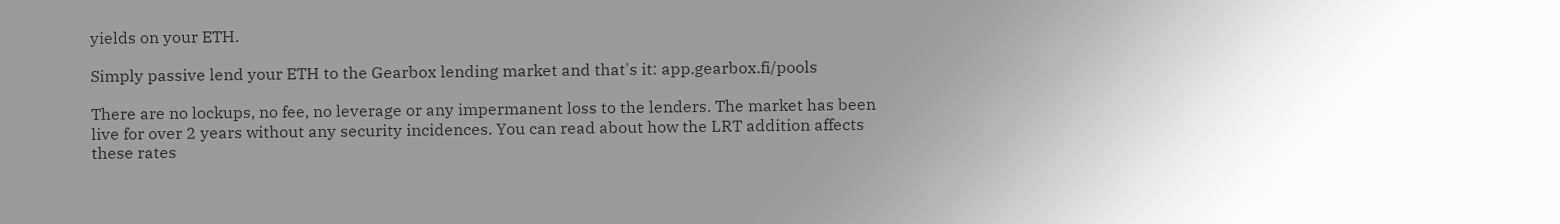yields on your ETH.

Simply passive lend your ETH to the Gearbox lending market and that's it: app.gearbox.fi/pools

There are no lockups, no fee, no leverage or any impermanent loss to the lenders. The market has been live for over 2 years without any security incidences. You can read about how the LRT addition affects these rates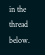in the thread below.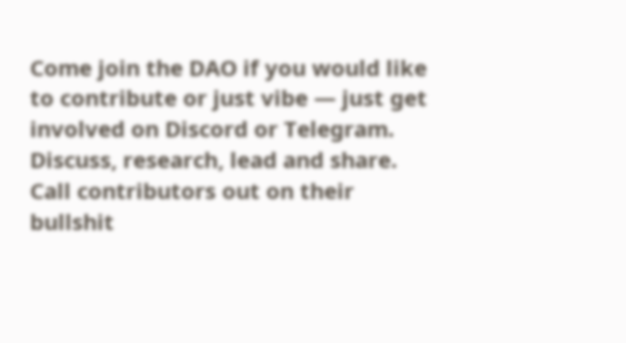Come join the DAO if you would like to contribute or just vibe — just get involved on Discord or Telegram. Discuss, research, lead and share. Call contributors out on their bullshit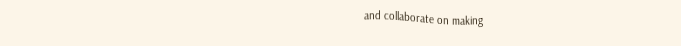and collaborate on making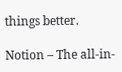things better.

Notion – The all-in-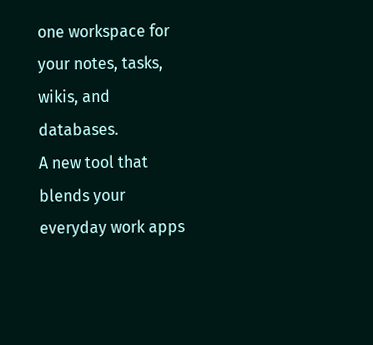one workspace for your notes, tasks, wikis, and databases.
A new tool that blends your everyday work apps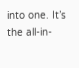into one. It’s the all-in-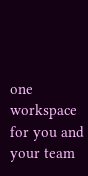one workspace for you and your team